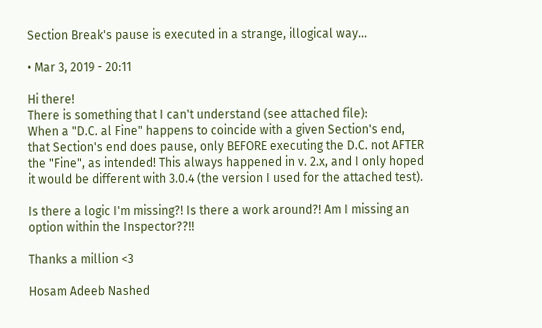Section Break's pause is executed in a strange, illogical way...

• Mar 3, 2019 - 20:11

Hi there!
There is something that I can't understand (see attached file):
When a "D.C. al Fine" happens to coincide with a given Section's end, that Section's end does pause, only BEFORE executing the D.C. not AFTER the "Fine", as intended! This always happened in v. 2.x, and I only hoped it would be different with 3.0.4 (the version I used for the attached test).

Is there a logic I'm missing?! Is there a work around?! Am I missing an option within the Inspector??!!

Thanks a million <3

Hosam Adeeb Nashed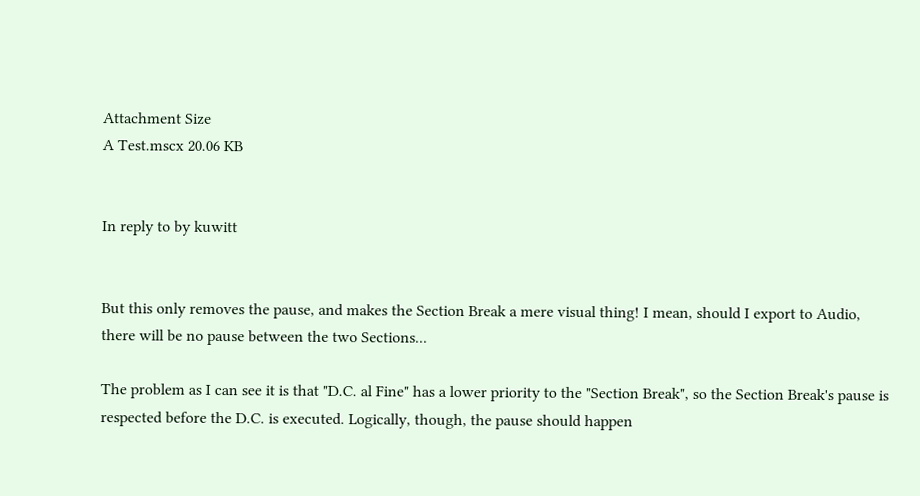Attachment Size
A Test.mscx 20.06 KB


In reply to by kuwitt


But this only removes the pause, and makes the Section Break a mere visual thing! I mean, should I export to Audio, there will be no pause between the two Sections...

The problem as I can see it is that "D.C. al Fine" has a lower priority to the "Section Break", so the Section Break's pause is respected before the D.C. is executed. Logically, though, the pause should happen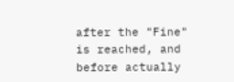after the "Fine" is reached, and before actually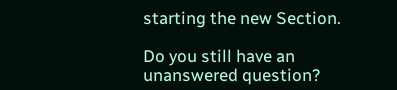starting the new Section.

Do you still have an unanswered question?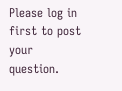Please log in first to post your question.